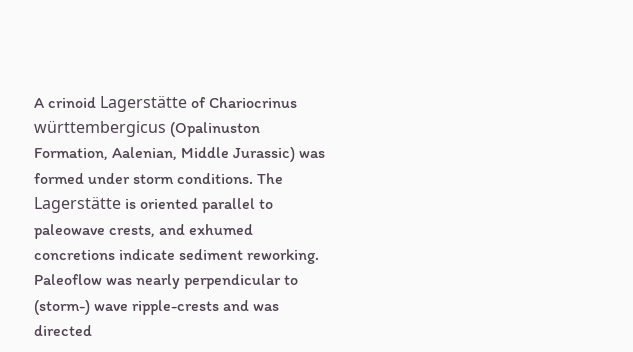A crinoid Lagerstätte of Chariocrinus württembergicus (Opalinuston Formation, Aalenian, Middle Jurassic) was formed under storm conditions. The Lagerstätte is oriented parallel to paleowave crests, and exhumed concretions indicate sediment reworking. Paleoflow was nearly perpendicular to (storm-) wave ripple-crests and was directed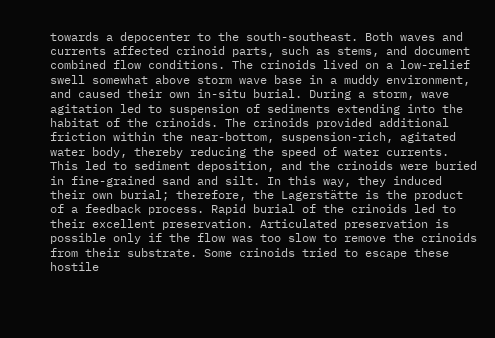towards a depocenter to the south-southeast. Both waves and currents affected crinoid parts, such as stems, and document combined flow conditions. The crinoids lived on a low-relief swell somewhat above storm wave base in a muddy environment, and caused their own in-situ burial. During a storm, wave agitation led to suspension of sediments extending into the habitat of the crinoids. The crinoids provided additional friction within the near-bottom, suspension-rich, agitated water body, thereby reducing the speed of water currents. This led to sediment deposition, and the crinoids were buried in fine-grained sand and silt. In this way, they induced their own burial; therefore, the Lagerstätte is the product of a feedback process. Rapid burial of the crinoids led to their excellent preservation. Articulated preservation is possible only if the flow was too slow to remove the crinoids from their substrate. Some crinoids tried to escape these hostile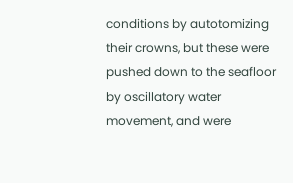conditions by autotomizing their crowns, but these were pushed down to the seafloor by oscillatory water movement, and were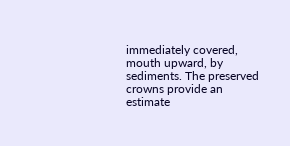immediately covered, mouth upward, by sediments. The preserved crowns provide an estimate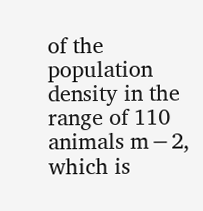of the population density in the range of 110 animals m−2, which is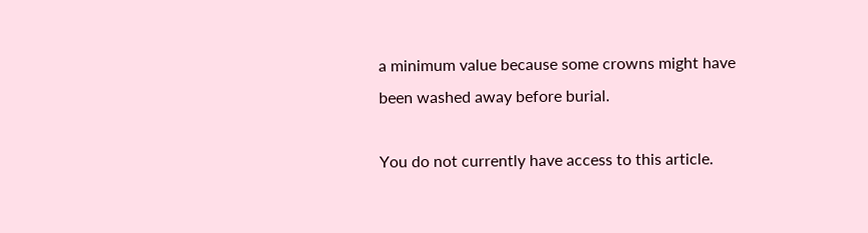a minimum value because some crowns might have been washed away before burial.

You do not currently have access to this article.